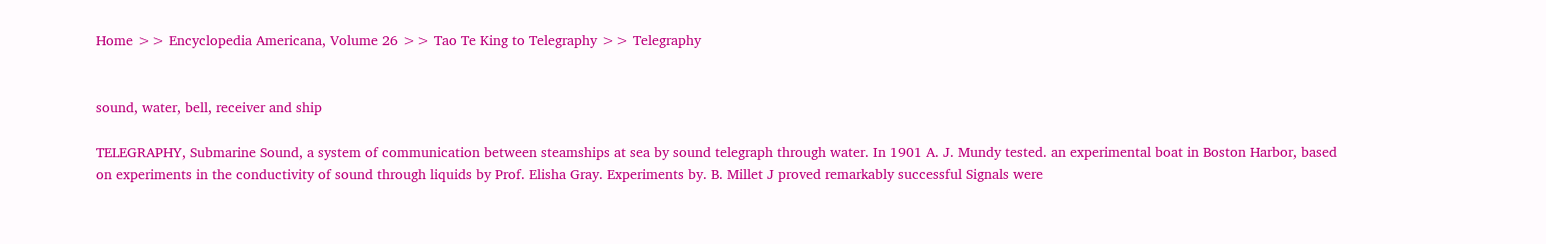Home >> Encyclopedia Americana, Volume 26 >> Tao Te King to Telegraphy >> Telegraphy


sound, water, bell, receiver and ship

TELEGRAPHY, Submarine Sound, a system of communication between steamships at sea by sound telegraph through water. In 1901 A. J. Mundy tested. an experimental boat in Boston Harbor, based on experiments in the conductivity of sound through liquids by Prof. Elisha Gray. Experiments by. B. Millet J proved remarkably successful Signals were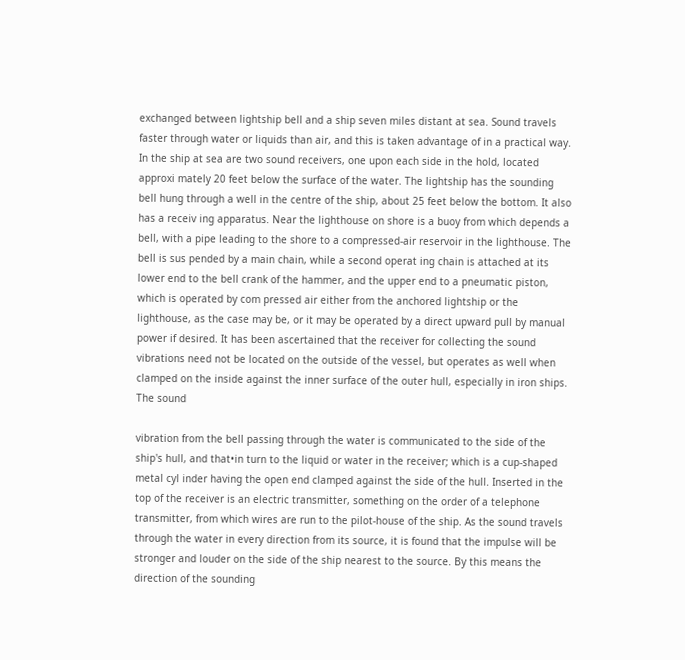exchanged between lightship bell and a ship seven miles distant at sea. Sound travels faster through water or liquids than air, and this is taken advantage of in a practical way. In the ship at sea are two sound receivers, one upon each side in the hold, located approxi mately 20 feet below the surface of the water. The lightship has the sounding bell hung through a well in the centre of the ship, about 25 feet below the bottom. It also has a receiv ing apparatus. Near the lighthouse on shore is a buoy from which depends a bell, with a pipe leading to the shore to a compressed-air reservoir in the lighthouse. The bell is sus pended by a main chain, while a second operat ing chain is attached at its lower end to the bell crank of the hammer, and the upper end to a pneumatic piston, which is operated by com pressed air either from the anchored lightship or the lighthouse, as the case may be, or it may be operated by a direct upward pull by manual power if desired. It has been ascertained that the receiver for collecting the sound vibrations need not be located on the outside of the vessel, but operates as well when clamped on the inside against the inner surface of the outer hull, especially in iron ships. The sound

vibration from the bell passing through the water is communicated to the side of the ship's hull, and that•in turn to the liquid or water in the receiver; which is a cup-shaped metal cyl inder having the open end clamped against the side of the hull. Inserted in the top of the receiver is an electric transmitter, something on the order of a telephone transmitter, from which wires are run to the pilot-house of the ship. As the sound travels through the water in every direction from its source, it is found that the impulse will be stronger and louder on the side of the ship nearest to the source. By this means the direction of the sounding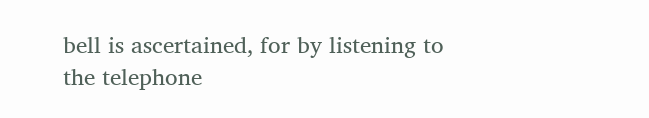bell is ascertained, for by listening to the telephone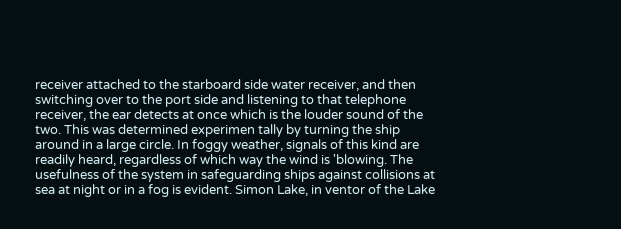receiver attached to the starboard side water receiver, and then switching over to the port side and listening to that telephone receiver, the ear detects at once which is the louder sound of the two. This was determined experimen tally by turning the ship around in a large circle. In foggy weather, signals of this kind are readily heard, regardless of which way the wind is 'blowing. The usefulness of the system in safeguarding ships against collisions at sea at night or in a fog is evident. Simon Lake, in ventor of the Lake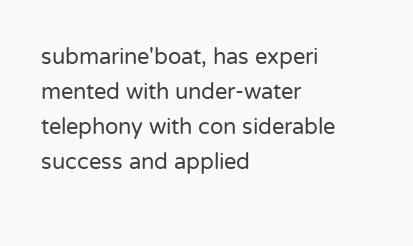submarine'boat, has experi mented with under-water telephony with con siderable success and applied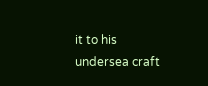it to his undersea craft